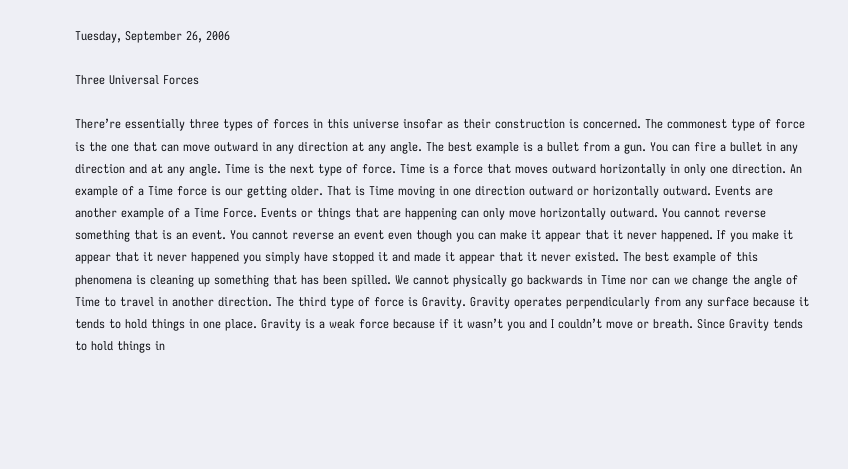Tuesday, September 26, 2006

Three Universal Forces

There’re essentially three types of forces in this universe insofar as their construction is concerned. The commonest type of force is the one that can move outward in any direction at any angle. The best example is a bullet from a gun. You can fire a bullet in any direction and at any angle. Time is the next type of force. Time is a force that moves outward horizontally in only one direction. An example of a Time force is our getting older. That is Time moving in one direction outward or horizontally outward. Events are another example of a Time Force. Events or things that are happening can only move horizontally outward. You cannot reverse something that is an event. You cannot reverse an event even though you can make it appear that it never happened. If you make it appear that it never happened you simply have stopped it and made it appear that it never existed. The best example of this phenomena is cleaning up something that has been spilled. We cannot physically go backwards in Time nor can we change the angle of Time to travel in another direction. The third type of force is Gravity. Gravity operates perpendicularly from any surface because it tends to hold things in one place. Gravity is a weak force because if it wasn’t you and I couldn’t move or breath. Since Gravity tends to hold things in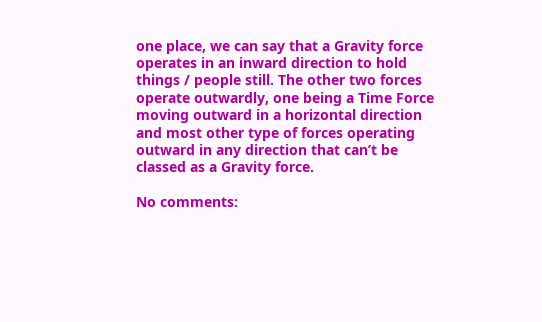one place, we can say that a Gravity force operates in an inward direction to hold things / people still. The other two forces operate outwardly, one being a Time Force moving outward in a horizontal direction and most other type of forces operating outward in any direction that can’t be classed as a Gravity force.

No comments: